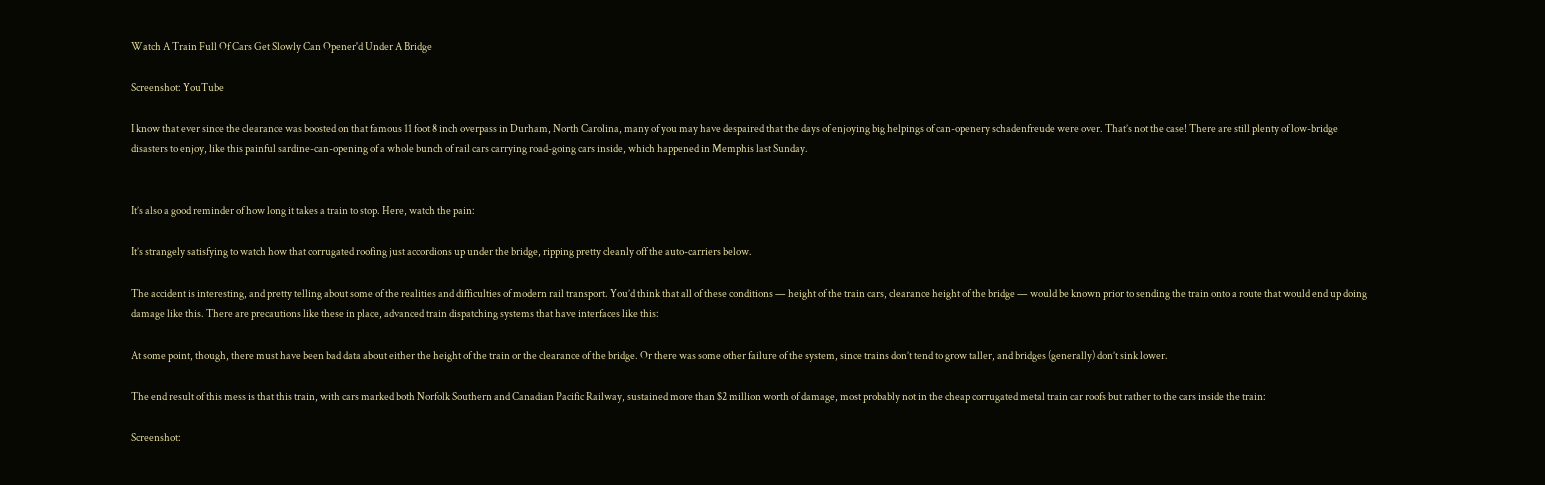Watch A Train Full Of Cars Get Slowly Can Opener'd Under A Bridge

Screenshot: YouTube

I know that ever since the clearance was boosted on that famous 11 foot 8 inch overpass in Durham, North Carolina, many of you may have despaired that the days of enjoying big helpings of can-openery schadenfreude were over. That’s not the case! There are still plenty of low-bridge disasters to enjoy, like this painful sardine-can-opening of a whole bunch of rail cars carrying road-going cars inside, which happened in Memphis last Sunday.


It’s also a good reminder of how long it takes a train to stop. Here, watch the pain:

It’s strangely satisfying to watch how that corrugated roofing just accordions up under the bridge, ripping pretty cleanly off the auto-carriers below.

The accident is interesting, and pretty telling about some of the realities and difficulties of modern rail transport. You’d think that all of these conditions — height of the train cars, clearance height of the bridge — would be known prior to sending the train onto a route that would end up doing damage like this. There are precautions like these in place, advanced train dispatching systems that have interfaces like this:

At some point, though, there must have been bad data about either the height of the train or the clearance of the bridge. Or there was some other failure of the system, since trains don’t tend to grow taller, and bridges (generally) don’t sink lower.

The end result of this mess is that this train, with cars marked both Norfolk Southern and Canadian Pacific Railway, sustained more than $2 million worth of damage, most probably not in the cheap corrugated metal train car roofs but rather to the cars inside the train:

Screenshot: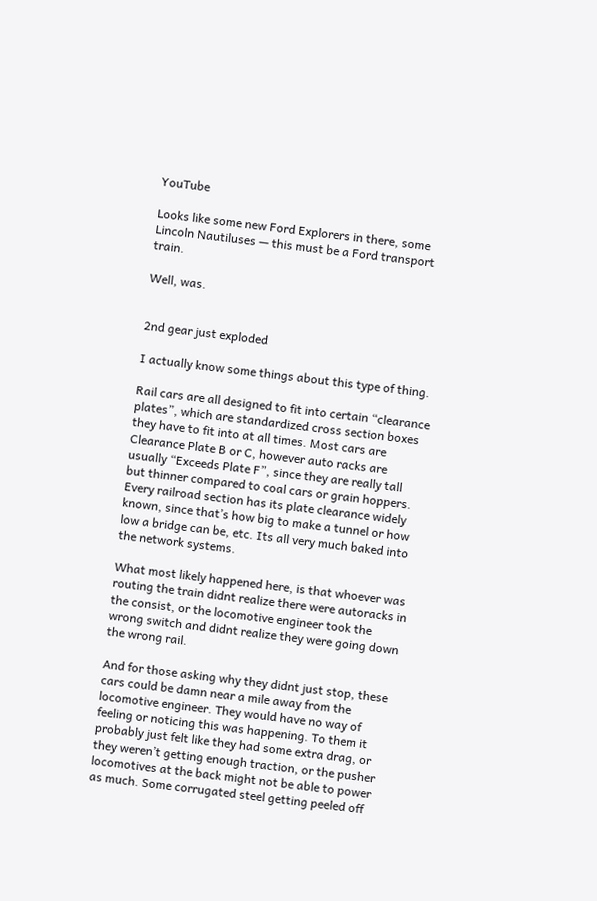YouTube

Looks like some new Ford Explorers in there, some Lincoln Nautiluses — this must be a Ford transport train.

Well, was.


2nd gear just exploded

I actually know some things about this type of thing.

Rail cars are all designed to fit into certain “clearance plates”, which are standardized cross section boxes they have to fit into at all times. Most cars are Clearance Plate B or C, however auto racks are usually “Exceeds Plate F”, since they are really tall but thinner compared to coal cars or grain hoppers. Every railroad section has its plate clearance widely known, since that’s how big to make a tunnel or how low a bridge can be, etc. Its all very much baked into the network systems.

What most likely happened here, is that whoever was routing the train didnt realize there were autoracks in the consist, or the locomotive engineer took the wrong switch and didnt realize they were going down the wrong rail.

And for those asking why they didnt just stop, these cars could be damn near a mile away from the locomotive engineer. They would have no way of feeling or noticing this was happening. To them it probably just felt like they had some extra drag, or they weren’t getting enough traction, or the pusher locomotives at the back might not be able to power as much. Some corrugated steel getting peeled off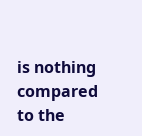is nothing compared to the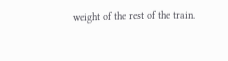weight of the rest of the train.